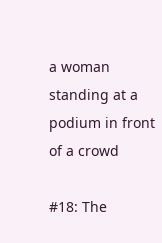a woman standing at a podium in front of a crowd

#18: The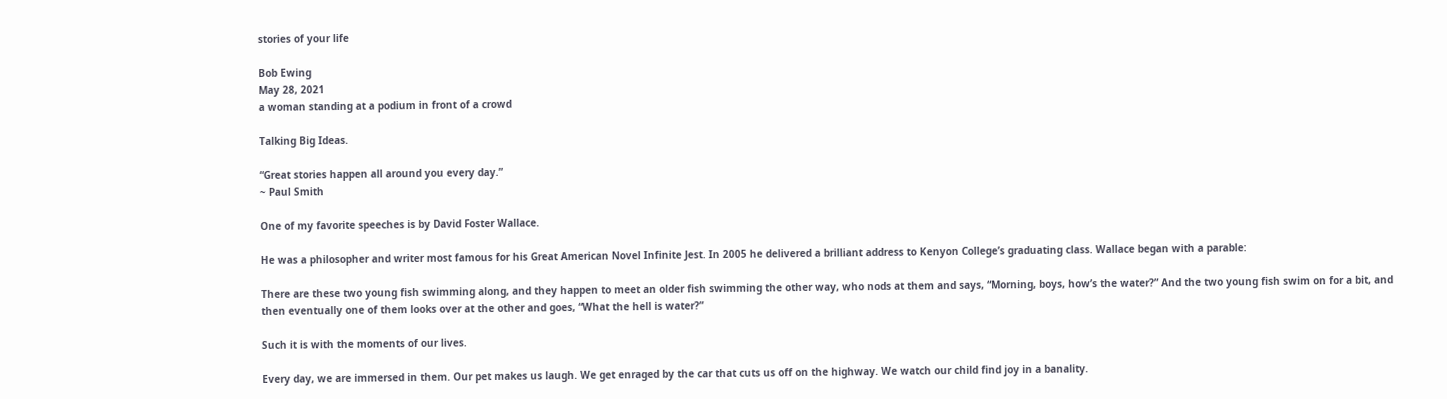stories of your life

Bob Ewing
May 28, 2021
a woman standing at a podium in front of a crowd

Talking Big Ideas.

“Great stories happen all around you every day.”
~ Paul Smith

One of my favorite speeches is by David Foster Wallace.

He was a philosopher and writer most famous for his Great American Novel Infinite Jest. In 2005 he delivered a brilliant address to Kenyon College’s graduating class. Wallace began with a parable:

There are these two young fish swimming along, and they happen to meet an older fish swimming the other way, who nods at them and says, “Morning, boys, how’s the water?” And the two young fish swim on for a bit, and then eventually one of them looks over at the other and goes, “What the hell is water?”

Such it is with the moments of our lives.

Every day, we are immersed in them. Our pet makes us laugh. We get enraged by the car that cuts us off on the highway. We watch our child find joy in a banality.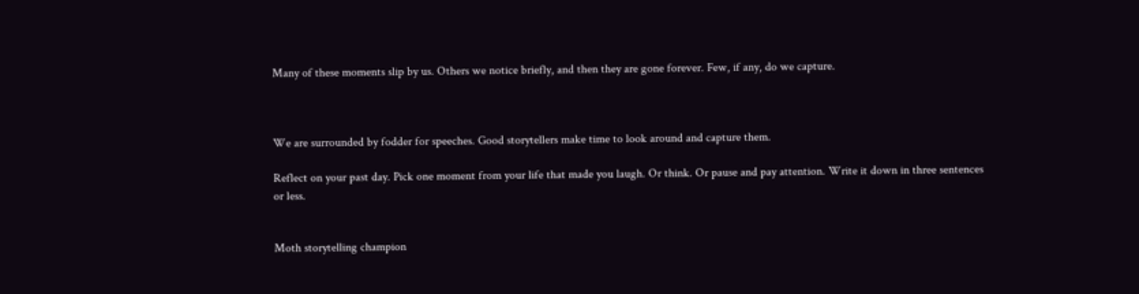Many of these moments slip by us. Others we notice briefly, and then they are gone forever. Few, if any, do we capture.



We are surrounded by fodder for speeches. Good storytellers make time to look around and capture them.

Reflect on your past day. Pick one moment from your life that made you laugh. Or think. Or pause and pay attention. Write it down in three sentences or less.


Moth storytelling champion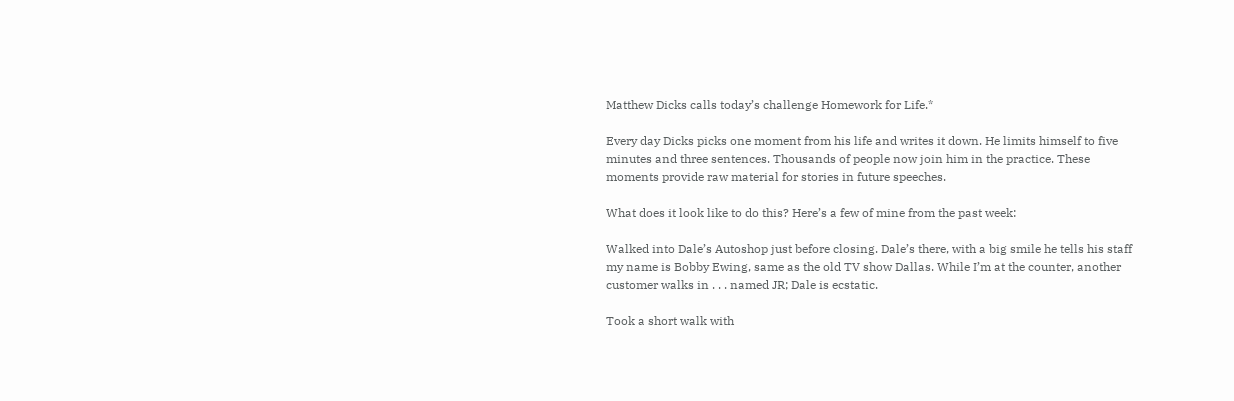Matthew Dicks calls today’s challenge Homework for Life.*

Every day Dicks picks one moment from his life and writes it down. He limits himself to five minutes and three sentences. Thousands of people now join him in the practice. These moments provide raw material for stories in future speeches.

What does it look like to do this? Here’s a few of mine from the past week:

Walked into Dale’s Autoshop just before closing. Dale’s there, with a big smile he tells his staff my name is Bobby Ewing, same as the old TV show Dallas. While I’m at the counter, another customer walks in . . . named JR; Dale is ecstatic.

Took a short walk with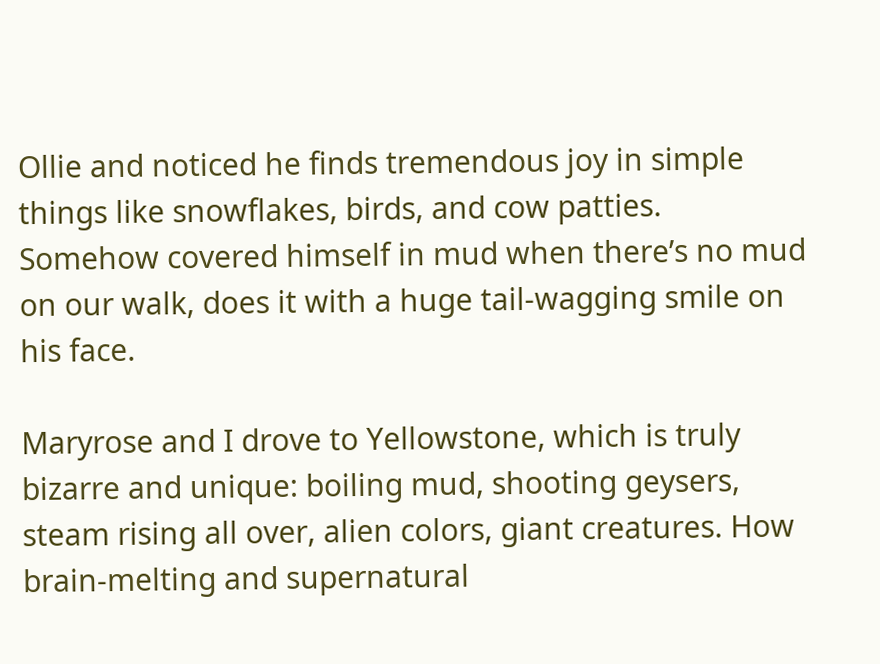Ollie and noticed he finds tremendous joy in simple things like snowflakes, birds, and cow patties. Somehow covered himself in mud when there’s no mud on our walk, does it with a huge tail-wagging smile on his face.

Maryrose and I drove to Yellowstone, which is truly bizarre and unique: boiling mud, shooting geysers, steam rising all over, alien colors, giant creatures. How brain-melting and supernatural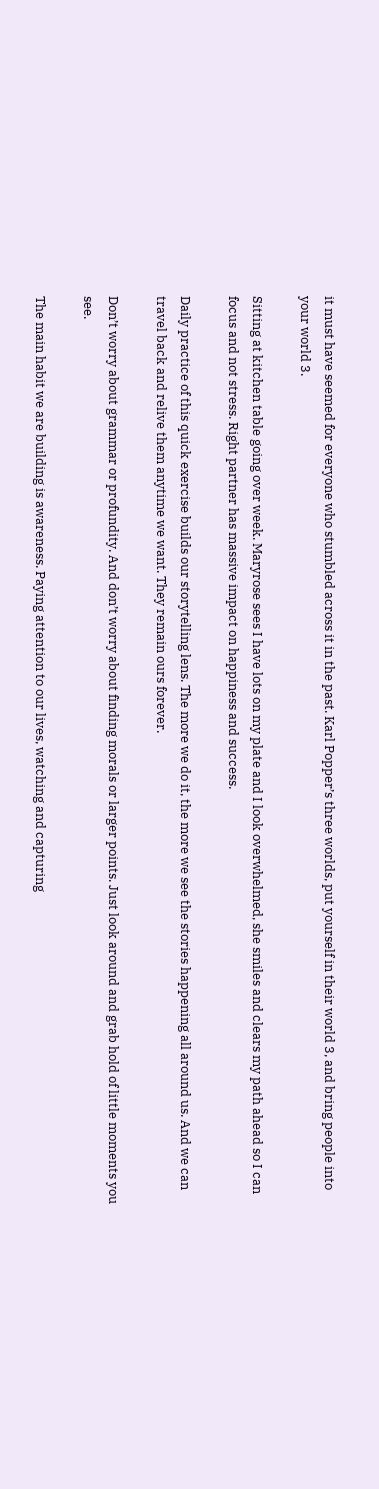it must have seemed for everyone who stumbled across it in the past. Karl Popper’s three worlds, put yourself in their world 3, and bring people into your world 3.

Sitting at kitchen table going over week. Maryrose sees I have lots on my plate and I look overwhelmed, she smiles and clears my path ahead so I can focus and not stress. Right partner has massive impact on happiness and success.

Daily practice of this quick exercise builds our storytelling lens. The more we do it, the more we see the stories happening all around us. And we can travel back and relive them anytime we want. They remain ours forever.

Don’t worry about grammar or profundity. And don’t worry about finding morals or larger points. Just look around and grab hold of little moments you see.

The main habit we are building is awareness. Paying attention to our lives, watching and capturing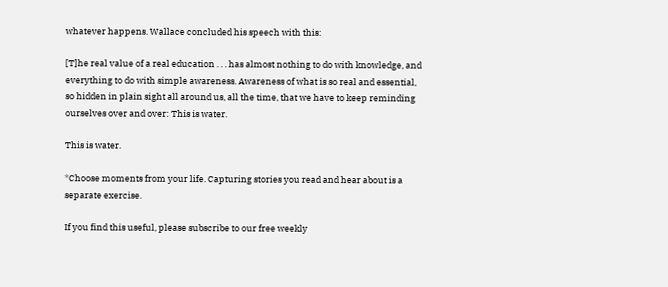whatever happens. Wallace concluded his speech with this:

[T]he real value of a real education . . . has almost nothing to do with knowledge, and everything to do with simple awareness. Awareness of what is so real and essential, so hidden in plain sight all around us, all the time, that we have to keep reminding ourselves over and over: This is water.

This is water.

*Choose moments from your life. Capturing stories you read and hear about is a separate exercise.

If you find this useful, please subscribe to our free weekly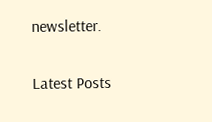newsletter.

Latest Posts